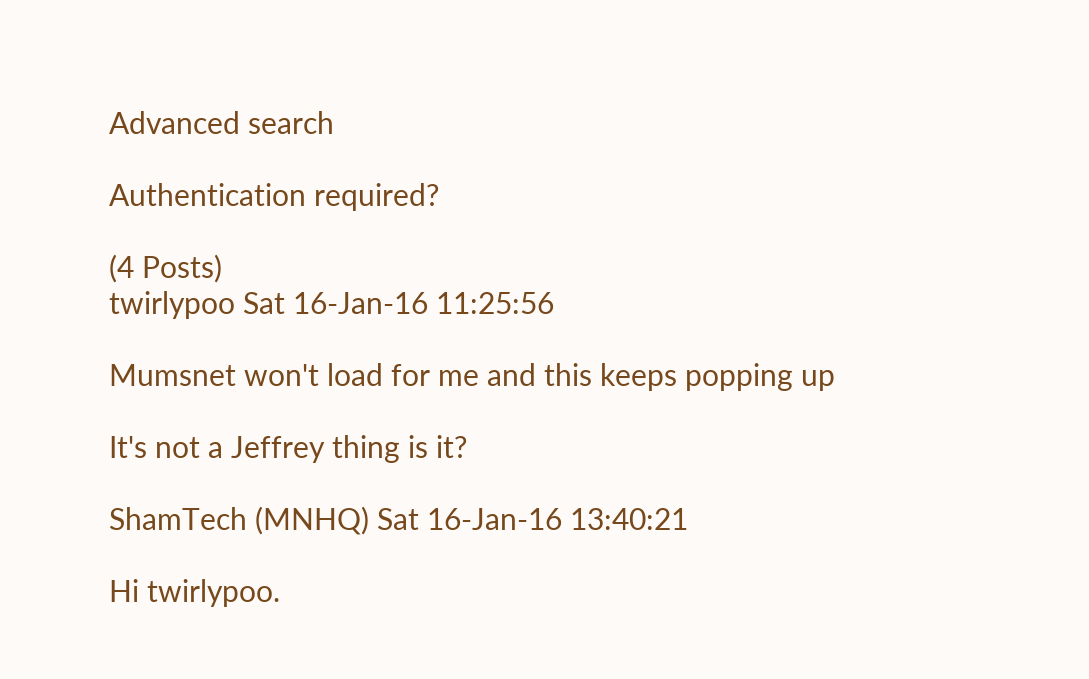Advanced search

Authentication required?

(4 Posts)
twirlypoo Sat 16-Jan-16 11:25:56

Mumsnet won't load for me and this keeps popping up

It's not a Jeffrey thing is it?

ShamTech (MNHQ) Sat 16-Jan-16 13:40:21

Hi twirlypoo.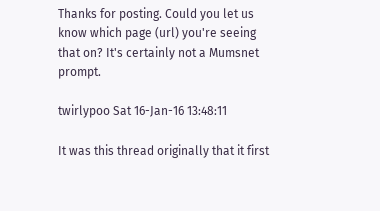Thanks for posting. Could you let us know which page (url) you're seeing that on? It's certainly not a Mumsnet prompt.

twirlypoo Sat 16-Jan-16 13:48:11

It was this thread originally that it first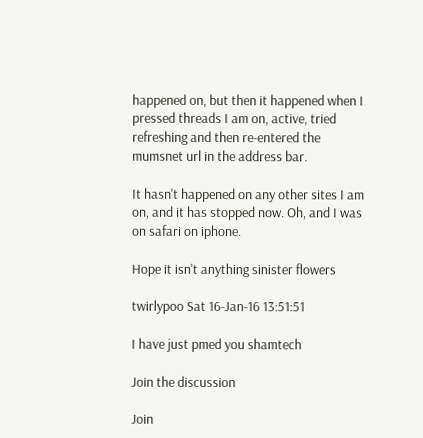happened on, but then it happened when I pressed threads I am on, active, tried refreshing and then re-entered the mumsnet url in the address bar.

It hasn't happened on any other sites I am on, and it has stopped now. Oh, and I was on safari on iphone.

Hope it isn't anything sinister flowers

twirlypoo Sat 16-Jan-16 13:51:51

I have just pmed you shamtech

Join the discussion

Join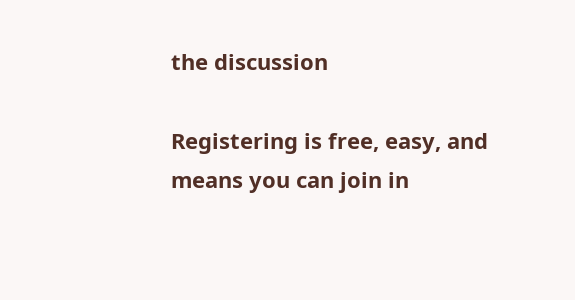the discussion

Registering is free, easy, and means you can join in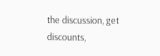the discussion, get discounts,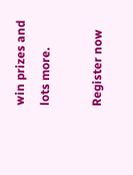win prizes and lots more.

Register now